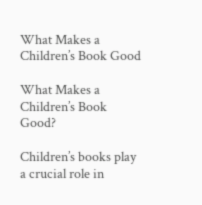What Makes a Children’s Book Good

What Makes a Children’s Book Good?

Children’s books play a crucial role in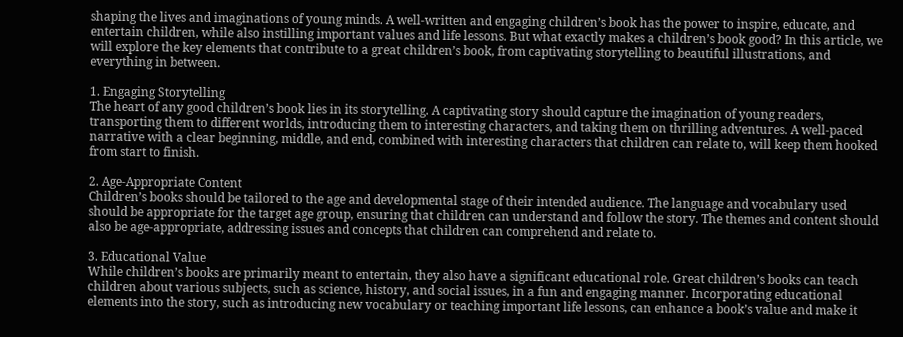shaping the lives and imaginations of young minds. A well-written and engaging children’s book has the power to inspire, educate, and entertain children, while also instilling important values and life lessons. But what exactly makes a children’s book good? In this article, we will explore the key elements that contribute to a great children’s book, from captivating storytelling to beautiful illustrations, and everything in between.

1. Engaging Storytelling
The heart of any good children’s book lies in its storytelling. A captivating story should capture the imagination of young readers, transporting them to different worlds, introducing them to interesting characters, and taking them on thrilling adventures. A well-paced narrative with a clear beginning, middle, and end, combined with interesting characters that children can relate to, will keep them hooked from start to finish.

2. Age-Appropriate Content
Children’s books should be tailored to the age and developmental stage of their intended audience. The language and vocabulary used should be appropriate for the target age group, ensuring that children can understand and follow the story. The themes and content should also be age-appropriate, addressing issues and concepts that children can comprehend and relate to.

3. Educational Value
While children’s books are primarily meant to entertain, they also have a significant educational role. Great children’s books can teach children about various subjects, such as science, history, and social issues, in a fun and engaging manner. Incorporating educational elements into the story, such as introducing new vocabulary or teaching important life lessons, can enhance a book’s value and make it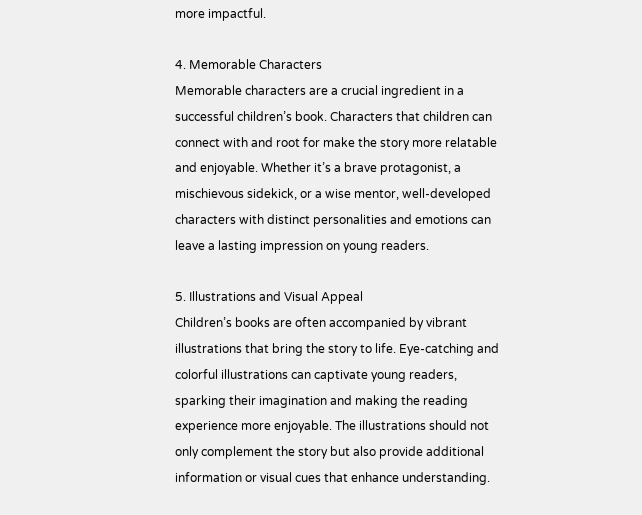more impactful.

4. Memorable Characters
Memorable characters are a crucial ingredient in a successful children’s book. Characters that children can connect with and root for make the story more relatable and enjoyable. Whether it’s a brave protagonist, a mischievous sidekick, or a wise mentor, well-developed characters with distinct personalities and emotions can leave a lasting impression on young readers.

5. Illustrations and Visual Appeal
Children’s books are often accompanied by vibrant illustrations that bring the story to life. Eye-catching and colorful illustrations can captivate young readers, sparking their imagination and making the reading experience more enjoyable. The illustrations should not only complement the story but also provide additional information or visual cues that enhance understanding.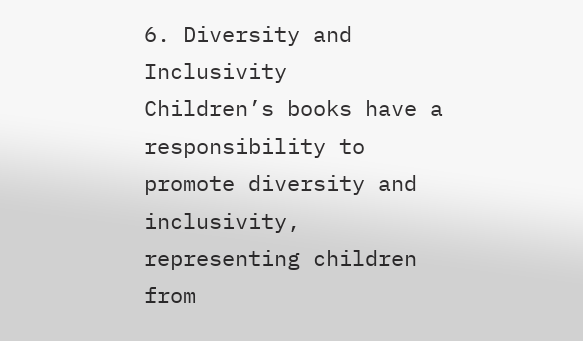6. Diversity and Inclusivity
Children’s books have a responsibility to promote diversity and inclusivity, representing children from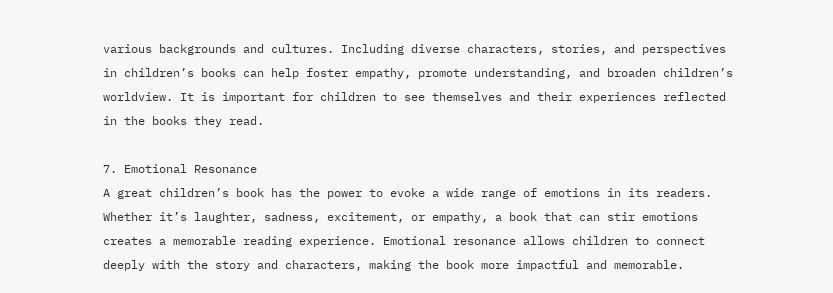various backgrounds and cultures. Including diverse characters, stories, and perspectives in children’s books can help foster empathy, promote understanding, and broaden children’s worldview. It is important for children to see themselves and their experiences reflected in the books they read.

7. Emotional Resonance
A great children’s book has the power to evoke a wide range of emotions in its readers. Whether it’s laughter, sadness, excitement, or empathy, a book that can stir emotions creates a memorable reading experience. Emotional resonance allows children to connect deeply with the story and characters, making the book more impactful and memorable.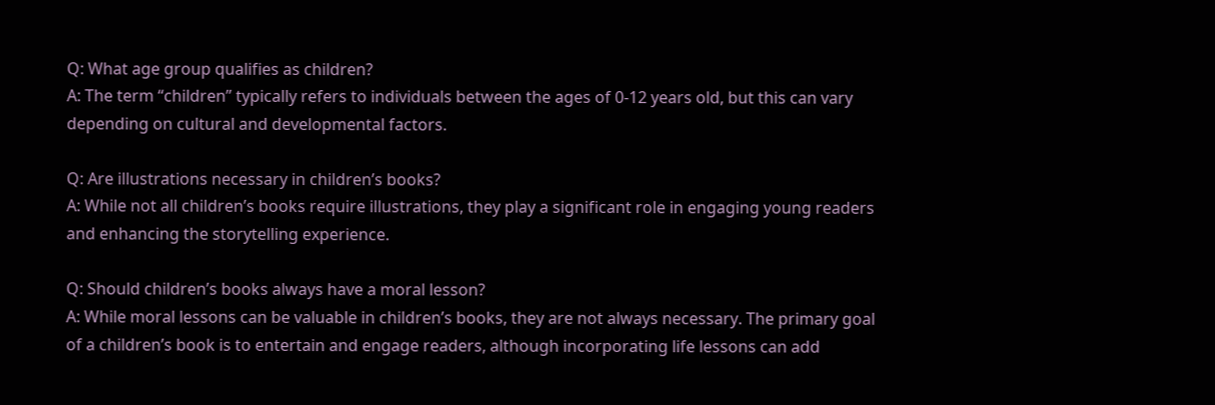Q: What age group qualifies as children?
A: The term “children” typically refers to individuals between the ages of 0-12 years old, but this can vary depending on cultural and developmental factors.

Q: Are illustrations necessary in children’s books?
A: While not all children’s books require illustrations, they play a significant role in engaging young readers and enhancing the storytelling experience.

Q: Should children’s books always have a moral lesson?
A: While moral lessons can be valuable in children’s books, they are not always necessary. The primary goal of a children’s book is to entertain and engage readers, although incorporating life lessons can add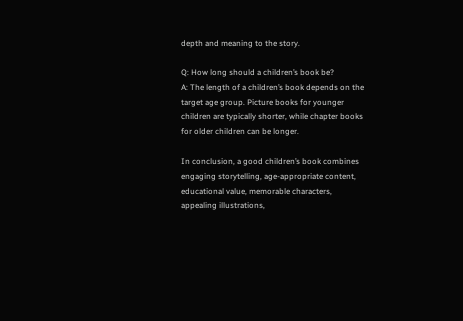depth and meaning to the story.

Q: How long should a children’s book be?
A: The length of a children’s book depends on the target age group. Picture books for younger children are typically shorter, while chapter books for older children can be longer.

In conclusion, a good children’s book combines engaging storytelling, age-appropriate content, educational value, memorable characters, appealing illustrations,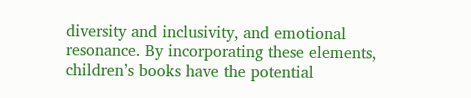diversity and inclusivity, and emotional resonance. By incorporating these elements, children’s books have the potential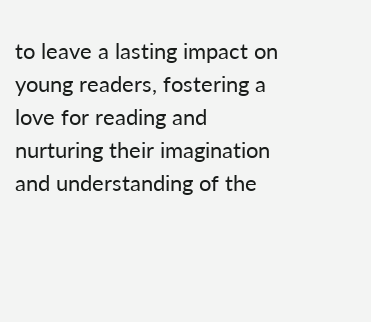to leave a lasting impact on young readers, fostering a love for reading and nurturing their imagination and understanding of the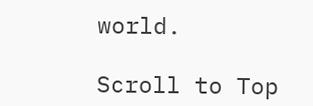world.

Scroll to Top